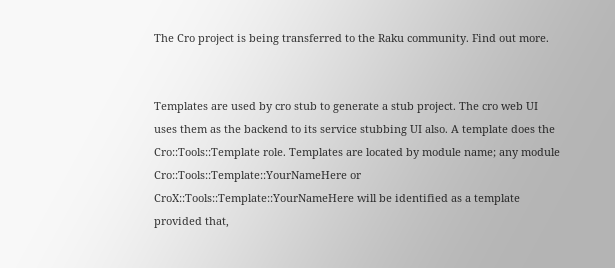The Cro project is being transferred to the Raku community. Find out more.


Templates are used by cro stub to generate a stub project. The cro web UI uses them as the backend to its service stubbing UI also. A template does the Cro::Tools::Template role. Templates are located by module name; any module Cro::Tools::Template::YourNameHere or CroX::Tools::Template::YourNameHere will be identified as a template provided that,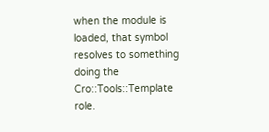when the module is loaded, that symbol resolves to something doing the Cro::Tools::Template role.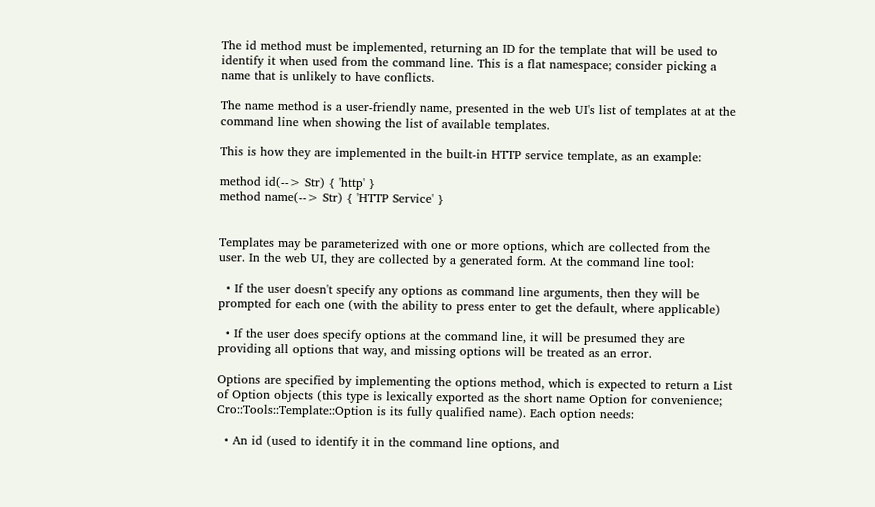The id method must be implemented, returning an ID for the template that will be used to identify it when used from the command line. This is a flat namespace; consider picking a name that is unlikely to have conflicts.

The name method is a user-friendly name, presented in the web UI's list of templates at at the command line when showing the list of available templates.

This is how they are implemented in the built-in HTTP service template, as an example:

method id(--> Str) { 'http' }
method name(--> Str) { 'HTTP Service' }


Templates may be parameterized with one or more options, which are collected from the user. In the web UI, they are collected by a generated form. At the command line tool:

  • If the user doesn't specify any options as command line arguments, then they will be prompted for each one (with the ability to press enter to get the default, where applicable)

  • If the user does specify options at the command line, it will be presumed they are providing all options that way, and missing options will be treated as an error.

Options are specified by implementing the options method, which is expected to return a List of Option objects (this type is lexically exported as the short name Option for convenience; Cro::Tools::Template::Option is its fully qualified name). Each option needs:

  • An id (used to identify it in the command line options, and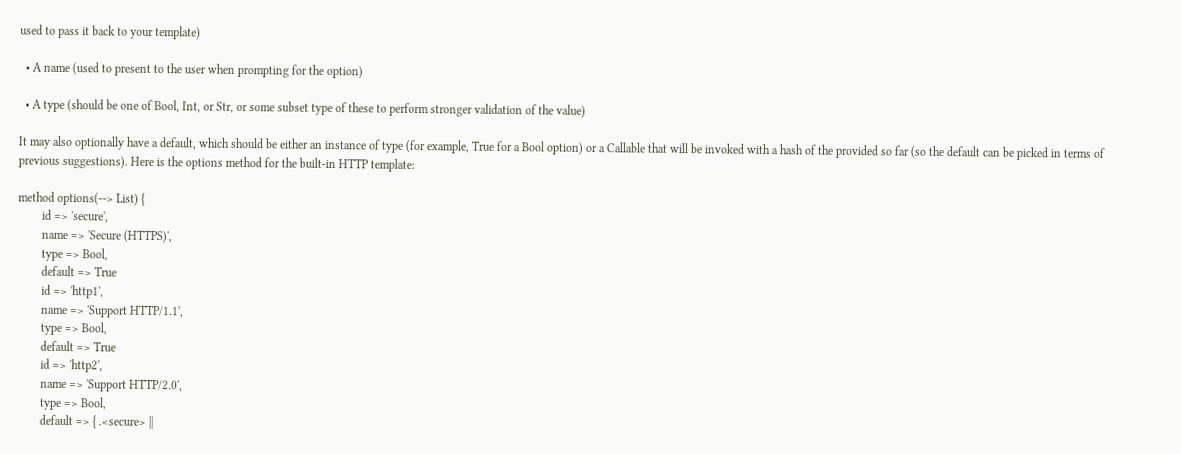used to pass it back to your template)

  • A name (used to present to the user when prompting for the option)

  • A type (should be one of Bool, Int, or Str, or some subset type of these to perform stronger validation of the value)

It may also optionally have a default, which should be either an instance of type (for example, True for a Bool option) or a Callable that will be invoked with a hash of the provided so far (so the default can be picked in terms of previous suggestions). Here is the options method for the built-in HTTP template:

method options(--> List) {
        id => 'secure',
        name => 'Secure (HTTPS)',
        type => Bool,
        default => True
        id => 'http1',
        name => 'Support HTTP/1.1',
        type => Bool,
        default => True
        id => 'http2',
        name => 'Support HTTP/2.0',
        type => Bool,
        default => { .<secure> ||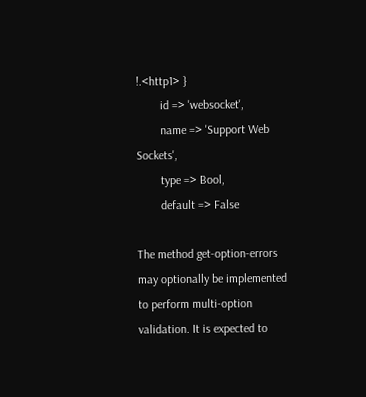!.<http1> }
        id => 'websocket',
        name => 'Support Web Sockets',
        type => Bool,
        default => False

The method get-option-errors may optionally be implemented to perform multi-option validation. It is expected to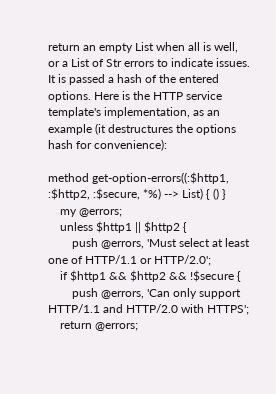return an empty List when all is well, or a List of Str errors to indicate issues. It is passed a hash of the entered options. Here is the HTTP service template's implementation, as an example (it destructures the options hash for convenience):

method get-option-errors((:$http1, :$http2, :$secure, *%) --> List) { () }
    my @errors;
    unless $http1 || $http2 {
        push @errors, 'Must select at least one of HTTP/1.1 or HTTP/2.0';
    if $http1 && $http2 && !$secure {
        push @errors, 'Can only support HTTP/1.1 and HTTP/2.0 with HTTPS';
    return @errors;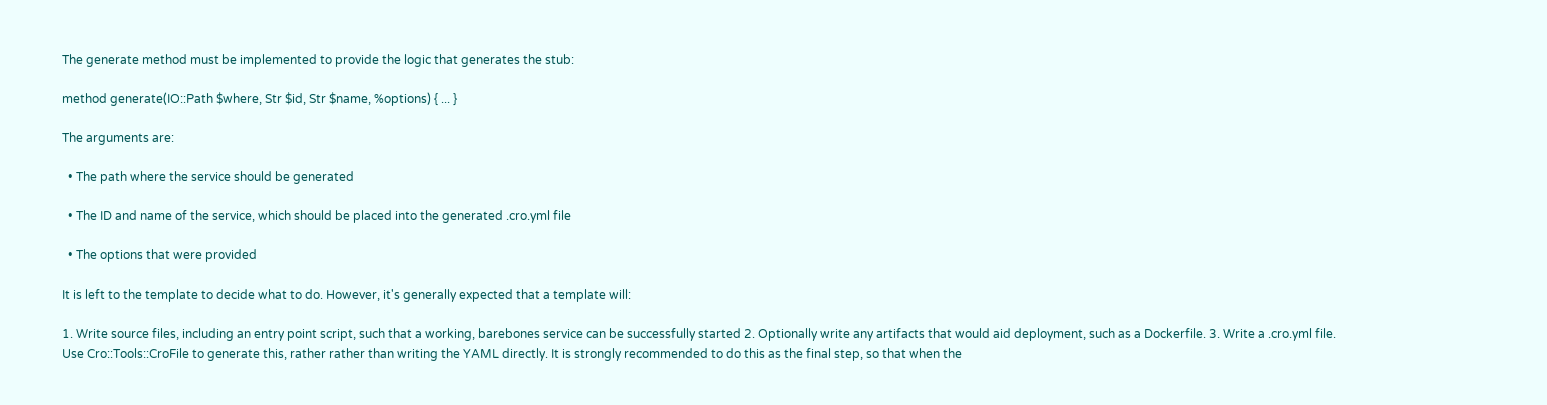The generate method must be implemented to provide the logic that generates the stub:

method generate(IO::Path $where, Str $id, Str $name, %options) { ... }

The arguments are:

  • The path where the service should be generated

  • The ID and name of the service, which should be placed into the generated .cro.yml file

  • The options that were provided

It is left to the template to decide what to do. However, it's generally expected that a template will:

1. Write source files, including an entry point script, such that a working, barebones service can be successfully started 2. Optionally write any artifacts that would aid deployment, such as a Dockerfile. 3. Write a .cro.yml file. Use Cro::Tools::CroFile to generate this, rather rather than writing the YAML directly. It is strongly recommended to do this as the final step, so that when the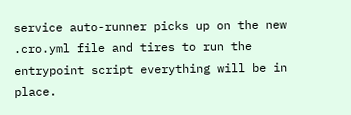service auto-runner picks up on the new .cro.yml file and tires to run the entrypoint script everything will be in place.